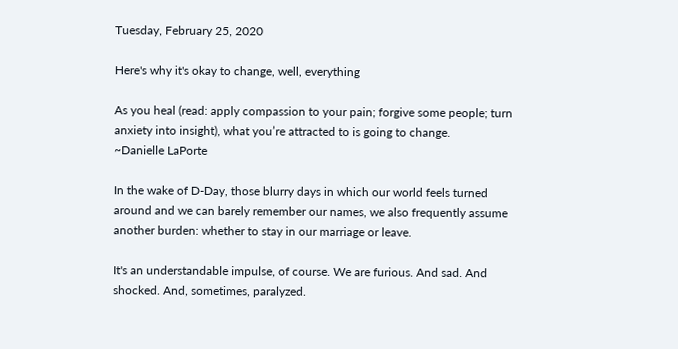Tuesday, February 25, 2020

Here's why it's okay to change, well, everything

As you heal (read: apply compassion to your pain; forgive some people; turn anxiety into insight), what you’re attracted to is going to change.
~Danielle LaPorte

In the wake of D-Day, those blurry days in which our world feels turned around and we can barely remember our names, we also frequently assume another burden: whether to stay in our marriage or leave.

It's an understandable impulse, of course. We are furious. And sad. And shocked. And, sometimes, paralyzed.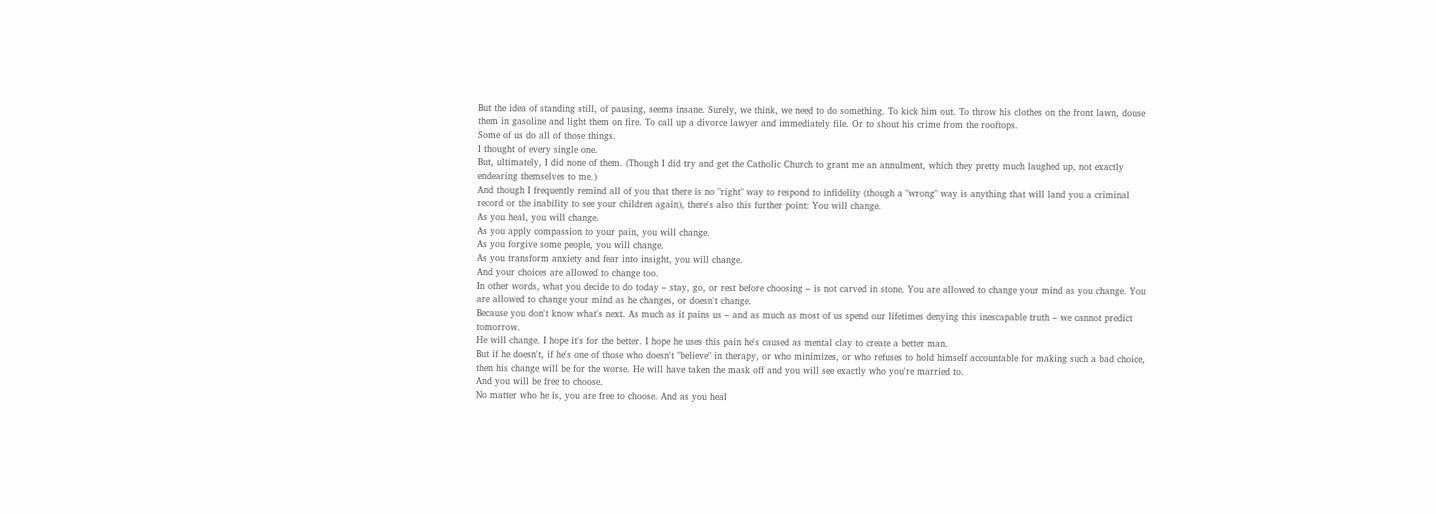But the idea of standing still, of pausing, seems insane. Surely, we think, we need to do something. To kick him out. To throw his clothes on the front lawn, douse them in gasoline and light them on fire. To call up a divorce lawyer and immediately file. Or to shout his crime from the rooftops.
Some of us do all of those things.
I thought of every single one.
But, ultimately, I did none of them. (Though I did try and get the Catholic Church to grant me an annulment, which they pretty much laughed up, not exactly endearing themselves to me.)
And though I frequently remind all of you that there is no "right" way to respond to infidelity (though a "wrong" way is anything that will land you a criminal record or the inability to see your children again), there's also this further point: You will change.
As you heal, you will change.
As you apply compassion to your pain, you will change.
As you forgive some people, you will change.
As you transform anxiety and fear into insight, you will change.
And your choices are allowed to change too.
In other words, what you decide to do today – stay, go, or rest before choosing – is not carved in stone. You are allowed to change your mind as you change. You are allowed to change your mind as he changes, or doesn't change.
Because you don't know what's next. As much as it pains us – and as much as most of us spend our lifetimes denying this inescapable truth – we cannot predict tomorrow.
He will change. I hope it's for the better. I hope he uses this pain he's caused as mental clay to create a better man.
But if he doesn't, if he's one of those who doesn't "believe" in therapy, or who minimizes, or who refuses to hold himself accountable for making such a bad choice, then his change will be for the worse. He will have taken the mask off and you will see exactly who you're married to.
And you will be free to choose.
No matter who he is, you are free to choose. And as you heal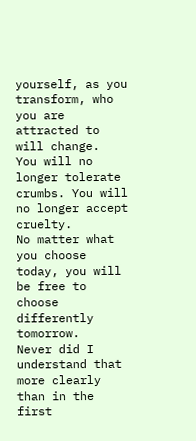yourself, as you transform, who you are attracted to will change.
You will no longer tolerate crumbs. You will no longer accept cruelty.
No matter what you choose today, you will be free to choose differently tomorrow.
Never did I understand that more clearly than in the first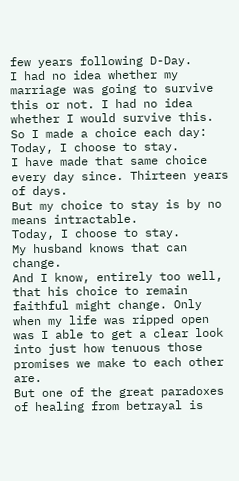few years following D-Day.
I had no idea whether my marriage was going to survive this or not. I had no idea whether I would survive this.
So I made a choice each day: Today, I choose to stay.
I have made that same choice every day since. Thirteen years of days.
But my choice to stay is by no means intractable.
Today, I choose to stay.
My husband knows that can change.
And I know, entirely too well, that his choice to remain faithful might change. Only when my life was ripped open was I able to get a clear look into just how tenuous those promises we make to each other are.
But one of the great paradoxes of healing from betrayal is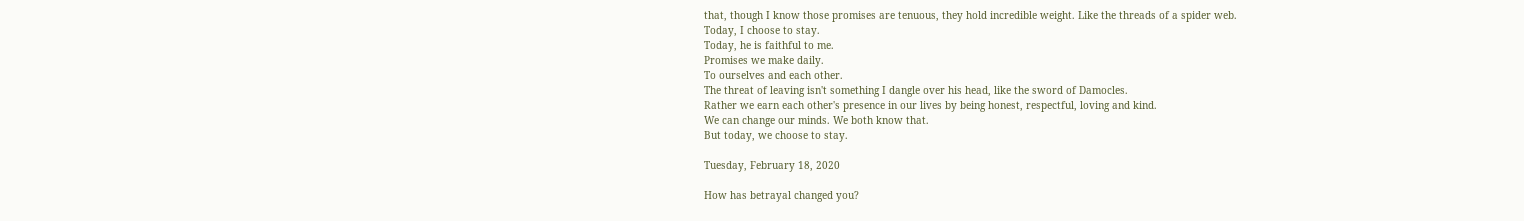that, though I know those promises are tenuous, they hold incredible weight. Like the threads of a spider web.
Today, I choose to stay.
Today, he is faithful to me.
Promises we make daily.
To ourselves and each other.
The threat of leaving isn't something I dangle over his head, like the sword of Damocles.
Rather we earn each other's presence in our lives by being honest, respectful, loving and kind.
We can change our minds. We both know that.
But today, we choose to stay.

Tuesday, February 18, 2020

How has betrayal changed you?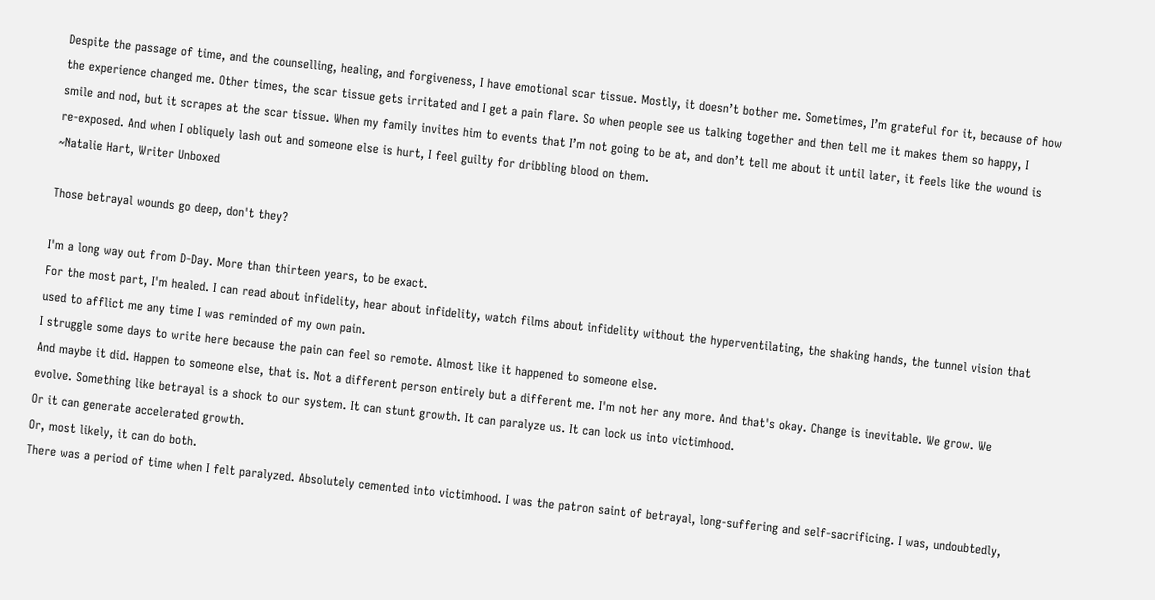Despite the passage of time, and the counselling, healing, and forgiveness, I have emotional scar tissue. Mostly, it doesn’t bother me. Sometimes, I’m grateful for it, because of how the experience changed me. Other times, the scar tissue gets irritated and I get a pain flare. So when people see us talking together and then tell me it makes them so happy, I smile and nod, but it scrapes at the scar tissue. When my family invites him to events that I’m not going to be at, and don’t tell me about it until later, it feels like the wound is re-exposed. And when I obliquely lash out and someone else is hurt, I feel guilty for dribbling blood on them.
~Natalie Hart, Writer Unboxed

Those betrayal wounds go deep, don't they?

I'm a long way out from D-Day. More than thirteen years, to be exact.
For the most part, I'm healed. I can read about infidelity, hear about infidelity, watch films about infidelity without the hyperventilating, the shaking hands, the tunnel vision that used to afflict me any time I was reminded of my own pain.
I struggle some days to write here because the pain can feel so remote. Almost like it happened to someone else.
And maybe it did. Happen to someone else, that is. Not a different person entirely but a different me. I'm not her any more. And that's okay. Change is inevitable. We grow. We evolve. Something like betrayal is a shock to our system. It can stunt growth. It can paralyze us. It can lock us into victimhood.
Or it can generate accelerated growth.
Or, most likely, it can do both.
There was a period of time when I felt paralyzed. Absolutely cemented into victimhood. I was the patron saint of betrayal, long-suffering and self-sacrificing. I was, undoubtedly,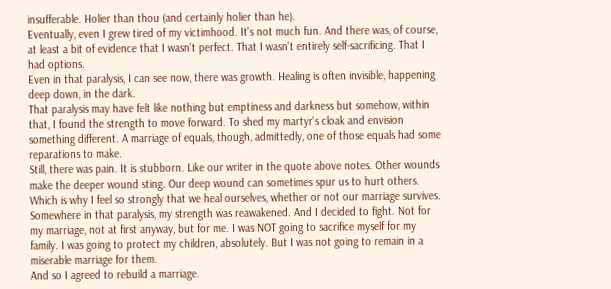insufferable. Holier than thou (and certainly holier than he).
Eventually, even I grew tired of my victimhood. It's not much fun. And there was, of course, at least a bit of evidence that I wasn't perfect. That I wasn't entirely self-sacrificing. That I had options.
Even in that paralysis, I can see now, there was growth. Healing is often invisible, happening deep down, in the dark.
That paralysis may have felt like nothing but emptiness and darkness but somehow, within that, I found the strength to move forward. To shed my martyr's cloak and envision something different. A marriage of equals, though, admittedly, one of those equals had some reparations to make.
Still, there was pain. It is stubborn. Like our writer in the quote above notes. Other wounds make the deeper wound sting. Our deep wound can sometimes spur us to hurt others.
Which is why I feel so strongly that we heal ourselves, whether or not our marriage survives.
Somewhere in that paralysis, my strength was reawakened. And I decided to fight. Not for my marriage, not at first anyway, but for me. I was NOT going to sacrifice myself for my family. I was going to protect my children, absolutely. But I was not going to remain in a miserable marriage for them.
And so I agreed to rebuild a marriage.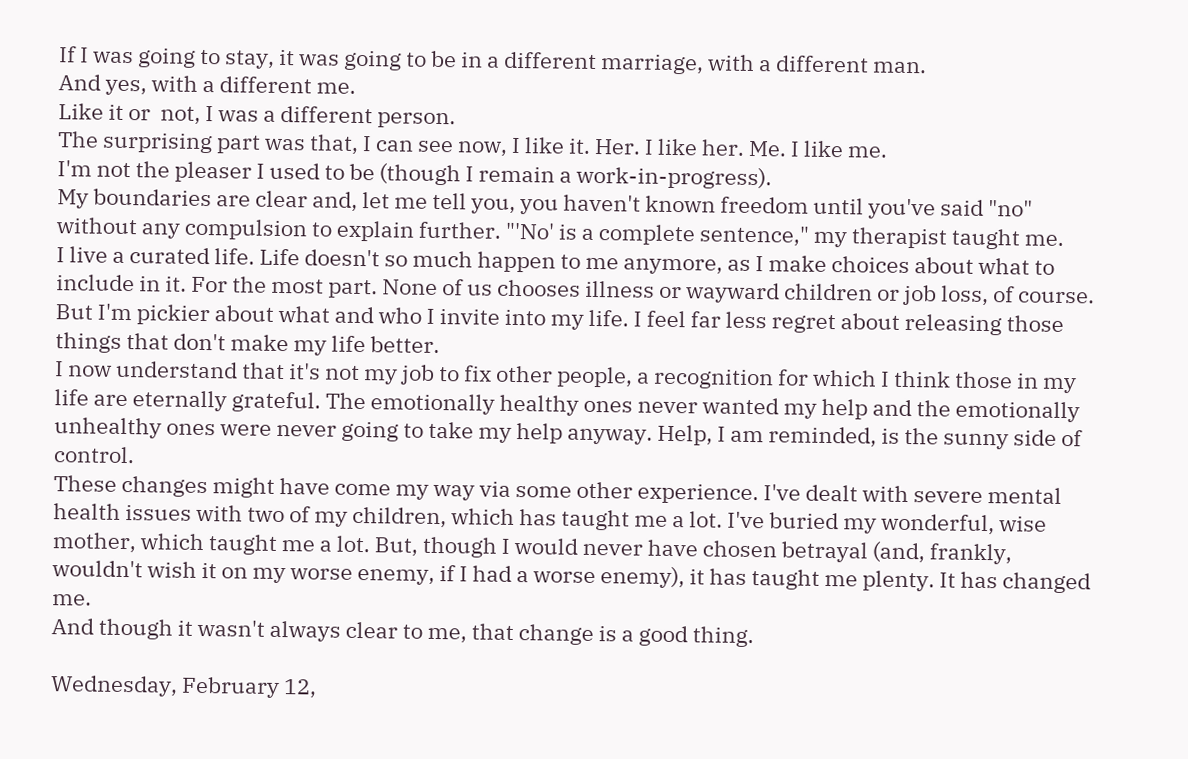If I was going to stay, it was going to be in a different marriage, with a different man.
And yes, with a different me.
Like it or  not, I was a different person.
The surprising part was that, I can see now, I like it. Her. I like her. Me. I like me.
I'm not the pleaser I used to be (though I remain a work-in-progress).
My boundaries are clear and, let me tell you, you haven't known freedom until you've said "no" without any compulsion to explain further. "'No' is a complete sentence," my therapist taught me.
I live a curated life. Life doesn't so much happen to me anymore, as I make choices about what to include in it. For the most part. None of us chooses illness or wayward children or job loss, of course. But I'm pickier about what and who I invite into my life. I feel far less regret about releasing those things that don't make my life better.
I now understand that it's not my job to fix other people, a recognition for which I think those in my life are eternally grateful. The emotionally healthy ones never wanted my help and the emotionally unhealthy ones were never going to take my help anyway. Help, I am reminded, is the sunny side of control.
These changes might have come my way via some other experience. I've dealt with severe mental health issues with two of my children, which has taught me a lot. I've buried my wonderful, wise mother, which taught me a lot. But, though I would never have chosen betrayal (and, frankly, wouldn't wish it on my worse enemy, if I had a worse enemy), it has taught me plenty. It has changed me.
And though it wasn't always clear to me, that change is a good thing.

Wednesday, February 12,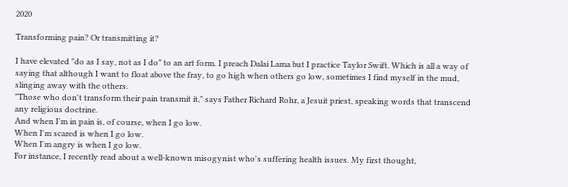2020

Transforming pain? Or transmitting it?

I have elevated "do as I say, not as I do" to an art form. I preach Dalai Lama but I practice Taylor Swift. Which is all a way of saying that although I want to float above the fray, to go high when others go low, sometimes I find myself in the mud, slinging away with the others.
"Those who don't transform their pain transmit it," says Father Richard Rohr, a Jesuit priest, speaking words that transcend any religious doctrine.
And when I'm in pain is, of course, when I go low.
When I'm scared is when I go low.
When I'm angry is when I go low.
For instance, I recently read about a well-known misogynist who's suffering health issues. My first thought,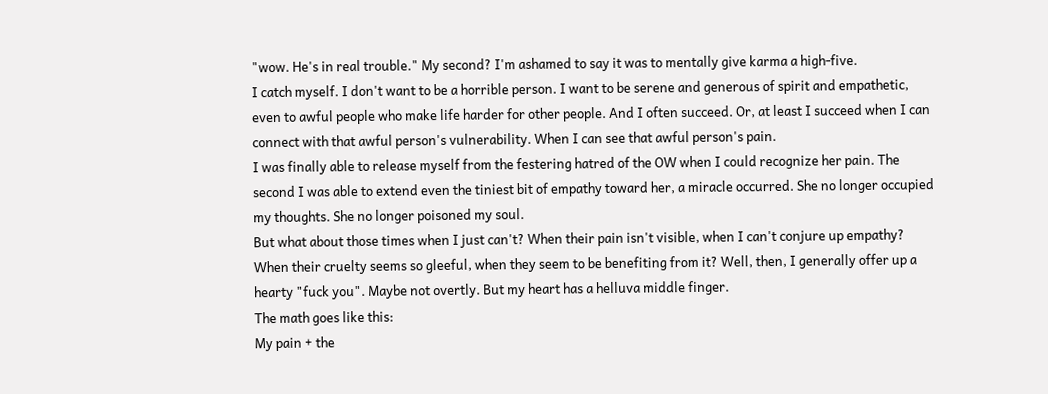"wow. He's in real trouble." My second? I'm ashamed to say it was to mentally give karma a high-five.
I catch myself. I don't want to be a horrible person. I want to be serene and generous of spirit and empathetic, even to awful people who make life harder for other people. And I often succeed. Or, at least I succeed when I can connect with that awful person's vulnerability. When I can see that awful person's pain.
I was finally able to release myself from the festering hatred of the OW when I could recognize her pain. The second I was able to extend even the tiniest bit of empathy toward her, a miracle occurred. She no longer occupied my thoughts. She no longer poisoned my soul.
But what about those times when I just can't? When their pain isn't visible, when I can't conjure up empathy? When their cruelty seems so gleeful, when they seem to be benefiting from it? Well, then, I generally offer up a hearty "fuck you". Maybe not overtly. But my heart has a helluva middle finger.
The math goes like this:
My pain + the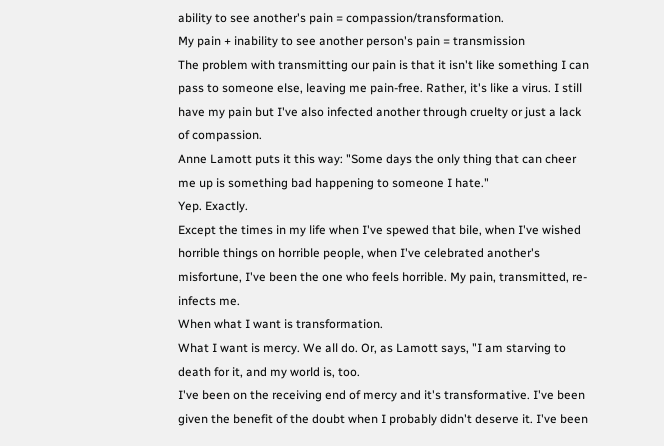ability to see another's pain = compassion/transformation.
My pain + inability to see another person's pain = transmission
The problem with transmitting our pain is that it isn't like something I can pass to someone else, leaving me pain-free. Rather, it's like a virus. I still have my pain but I've also infected another through cruelty or just a lack of compassion.
Anne Lamott puts it this way: "Some days the only thing that can cheer me up is something bad happening to someone I hate."
Yep. Exactly.
Except the times in my life when I've spewed that bile, when I've wished horrible things on horrible people, when I've celebrated another's misfortune, I've been the one who feels horrible. My pain, transmitted, re-infects me.
When what I want is transformation.
What I want is mercy. We all do. Or, as Lamott says, "I am starving to death for it, and my world is, too.
I've been on the receiving end of mercy and it's transformative. I've been given the benefit of the doubt when I probably didn't deserve it. I've been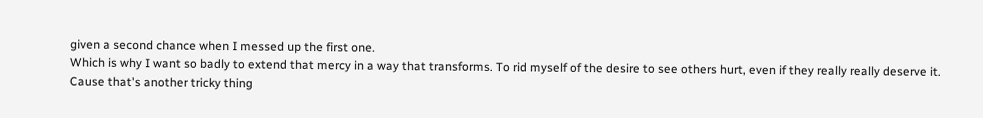given a second chance when I messed up the first one.
Which is why I want so badly to extend that mercy in a way that transforms. To rid myself of the desire to see others hurt, even if they really really deserve it.
Cause that's another tricky thing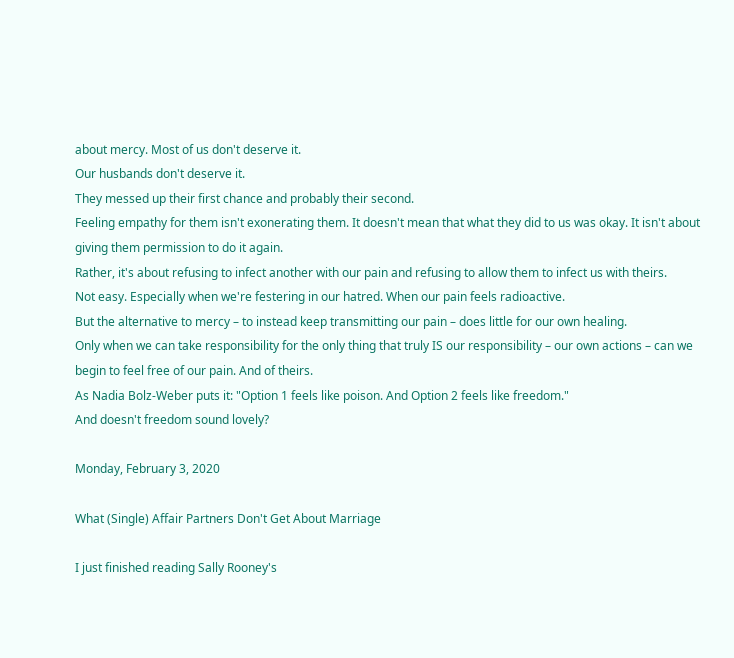about mercy. Most of us don't deserve it.
Our husbands don't deserve it.
They messed up their first chance and probably their second.
Feeling empathy for them isn't exonerating them. It doesn't mean that what they did to us was okay. It isn't about giving them permission to do it again.
Rather, it's about refusing to infect another with our pain and refusing to allow them to infect us with theirs.
Not easy. Especially when we're festering in our hatred. When our pain feels radioactive.
But the alternative to mercy – to instead keep transmitting our pain – does little for our own healing.
Only when we can take responsibility for the only thing that truly IS our responsibility – our own actions – can we begin to feel free of our pain. And of theirs.
As Nadia Bolz-Weber puts it: "Option 1 feels like poison. And Option 2 feels like freedom."
And doesn't freedom sound lovely?

Monday, February 3, 2020

What (Single) Affair Partners Don't Get About Marriage

I just finished reading Sally Rooney's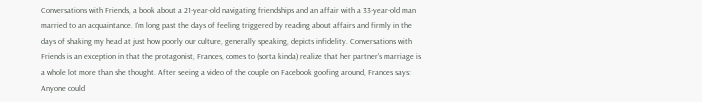Conversations with Friends, a book about a 21-year-old navigating friendships and an affair with a 33-year-old man married to an acquaintance. I'm long past the days of feeling triggered by reading about affairs and firmly in the days of shaking my head at just how poorly our culture, generally speaking, depicts infidelity. Conversations with Friends is an exception in that the protagonist, Frances, comes to (sorta kinda) realize that her partner's marriage is a whole lot more than she thought. After seeing a video of the couple on Facebook goofing around, Frances says:
Anyone could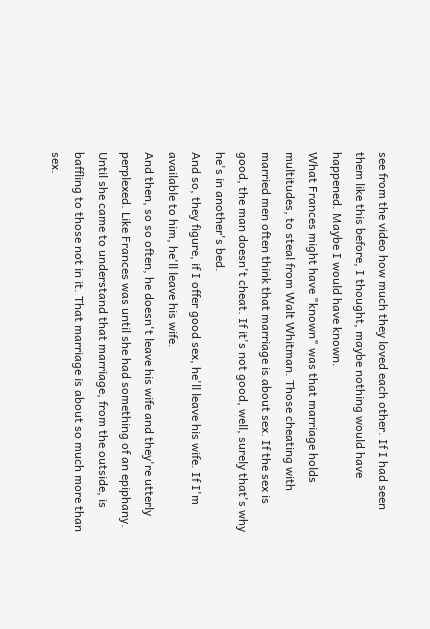see from the video how much they loved each other. If I had seen them like this before, I thought, maybe nothing would have happened. Maybe I would have known.
What Frances might have "known" was that marriage holds multitudes, to steal from Walt Whitman. Those cheating with married men often think that marriage is about sex. If the sex is good, the man doesn't cheat. If it's not good, well, surely that's why he's in another's bed.
And so, they figure, if I offer good sex, he'll leave his wife. If I'm available to him, he'll leave his wife.
And then, so so often, he doesn't leave his wife and they're utterly perplexed. Like Frances was until she had something of an epiphany. Until she came to understand that marriage, from the outside, is baffling to those not in it. That marriage is about so much more than sex.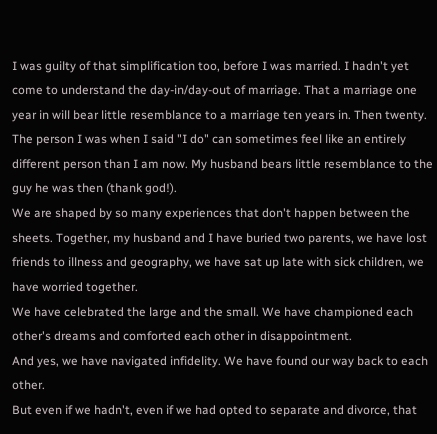I was guilty of that simplification too, before I was married. I hadn't yet come to understand the day-in/day-out of marriage. That a marriage one year in will bear little resemblance to a marriage ten years in. Then twenty. The person I was when I said "I do" can sometimes feel like an entirely different person than I am now. My husband bears little resemblance to the guy he was then (thank god!).
We are shaped by so many experiences that don't happen between the sheets. Together, my husband and I have buried two parents, we have lost friends to illness and geography, we have sat up late with sick children, we have worried together.
We have celebrated the large and the small. We have championed each other's dreams and comforted each other in disappointment.
And yes, we have navigated infidelity. We have found our way back to each other.
But even if we hadn't, even if we had opted to separate and divorce, that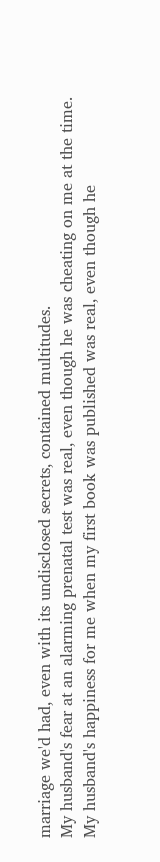marriage we'd had, even with its undisclosed secrets, contained multitudes.
My husband's fear at an alarming prenatal test was real, even though he was cheating on me at the time.
My husband's happiness for me when my first book was published was real, even though he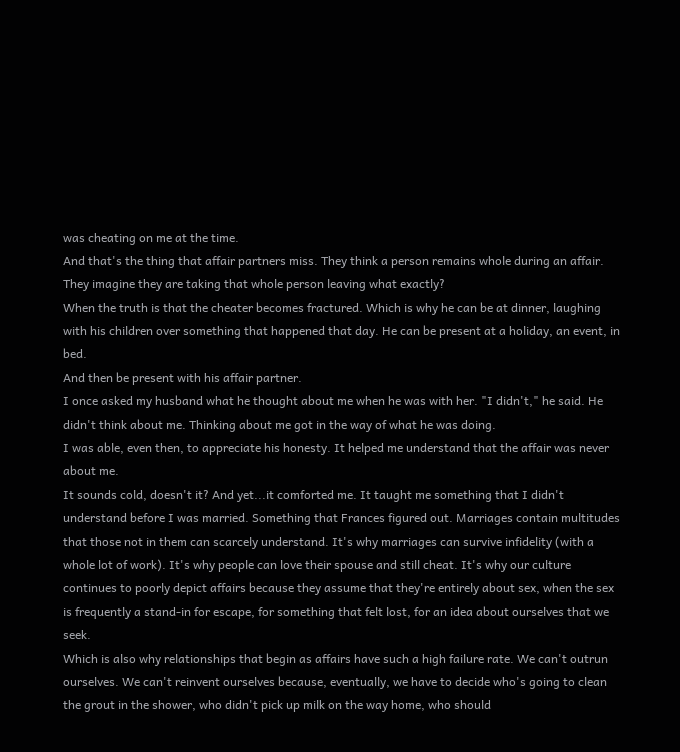was cheating on me at the time.
And that's the thing that affair partners miss. They think a person remains whole during an affair. They imagine they are taking that whole person leaving what exactly?
When the truth is that the cheater becomes fractured. Which is why he can be at dinner, laughing with his children over something that happened that day. He can be present at a holiday, an event, in bed.
And then be present with his affair partner.
I once asked my husband what he thought about me when he was with her. "I didn't," he said. He didn't think about me. Thinking about me got in the way of what he was doing.
I was able, even then, to appreciate his honesty. It helped me understand that the affair was never about me.
It sounds cold, doesn't it? And yet...it comforted me. It taught me something that I didn't understand before I was married. Something that Frances figured out. Marriages contain multitudes that those not in them can scarcely understand. It's why marriages can survive infidelity (with a whole lot of work). It's why people can love their spouse and still cheat. It's why our culture continues to poorly depict affairs because they assume that they're entirely about sex, when the sex is frequently a stand-in for escape, for something that felt lost, for an idea about ourselves that we seek.
Which is also why relationships that begin as affairs have such a high failure rate. We can't outrun ourselves. We can't reinvent ourselves because, eventually, we have to decide who's going to clean the grout in the shower, who didn't pick up milk on the way home, who should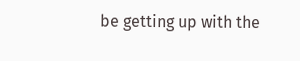be getting up with the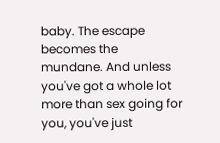baby. The escape becomes the mundane. And unless you've got a whole lot more than sex going for you, you've just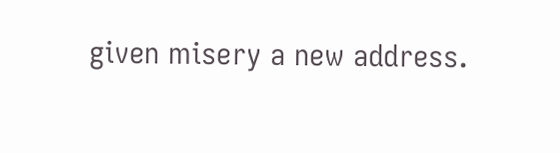given misery a new address.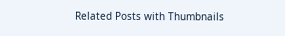Related Posts with Thumbnails